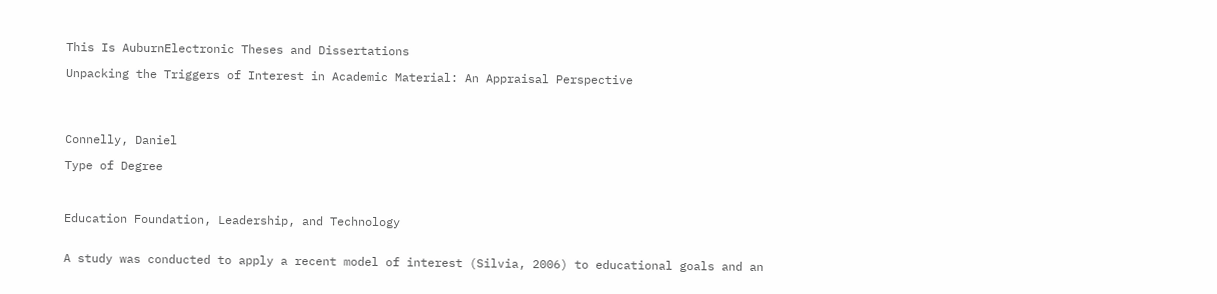This Is AuburnElectronic Theses and Dissertations

Unpacking the Triggers of Interest in Academic Material: An Appraisal Perspective




Connelly, Daniel

Type of Degree



Education Foundation, Leadership, and Technology


A study was conducted to apply a recent model of interest (Silvia, 2006) to educational goals and an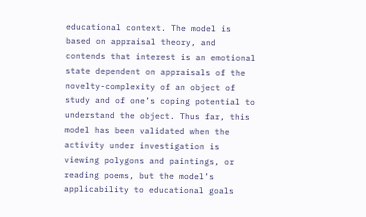educational context. The model is based on appraisal theory, and contends that interest is an emotional state dependent on appraisals of the novelty-complexity of an object of study and of one’s coping potential to understand the object. Thus far, this model has been validated when the activity under investigation is viewing polygons and paintings, or reading poems, but the model’s applicability to educational goals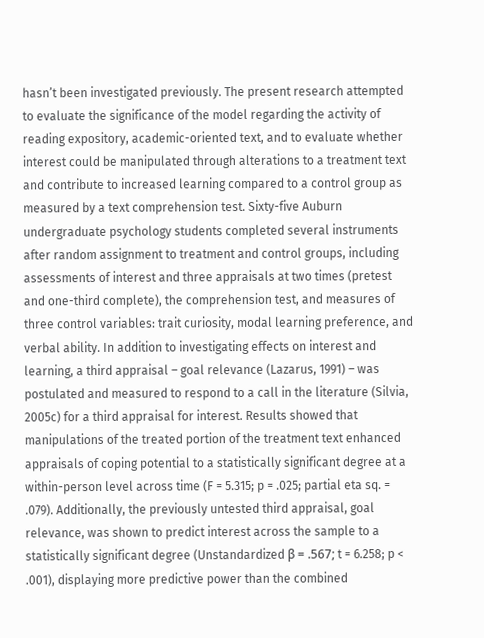hasn’t been investigated previously. The present research attempted to evaluate the significance of the model regarding the activity of reading expository, academic-oriented text, and to evaluate whether interest could be manipulated through alterations to a treatment text and contribute to increased learning compared to a control group as measured by a text comprehension test. Sixty-five Auburn undergraduate psychology students completed several instruments after random assignment to treatment and control groups, including assessments of interest and three appraisals at two times (pretest and one-third complete), the comprehension test, and measures of three control variables: trait curiosity, modal learning preference, and verbal ability. In addition to investigating effects on interest and learning, a third appraisal – goal relevance (Lazarus, 1991) – was postulated and measured to respond to a call in the literature (Silvia, 2005c) for a third appraisal for interest. Results showed that manipulations of the treated portion of the treatment text enhanced appraisals of coping potential to a statistically significant degree at a within-person level across time (F = 5.315; p = .025; partial eta sq. = .079). Additionally, the previously untested third appraisal, goal relevance, was shown to predict interest across the sample to a statistically significant degree (Unstandardized β = .567; t = 6.258; p < .001), displaying more predictive power than the combined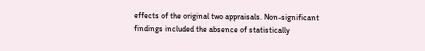effects of the original two appraisals. Non-significant findings included the absence of statistically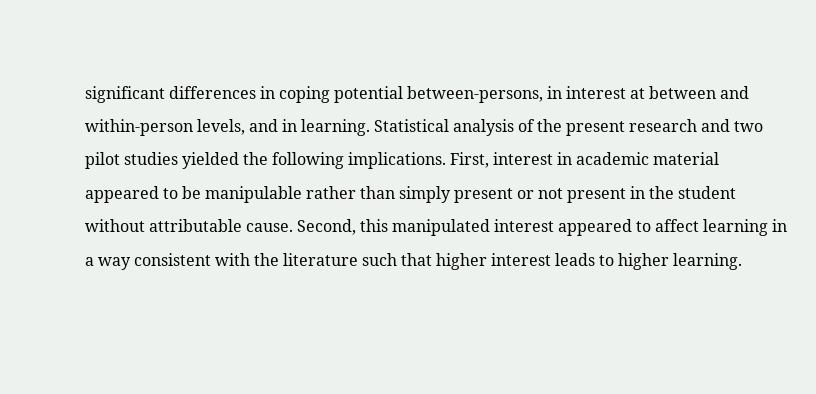significant differences in coping potential between-persons, in interest at between and within-person levels, and in learning. Statistical analysis of the present research and two pilot studies yielded the following implications. First, interest in academic material appeared to be manipulable rather than simply present or not present in the student without attributable cause. Second, this manipulated interest appeared to affect learning in a way consistent with the literature such that higher interest leads to higher learning.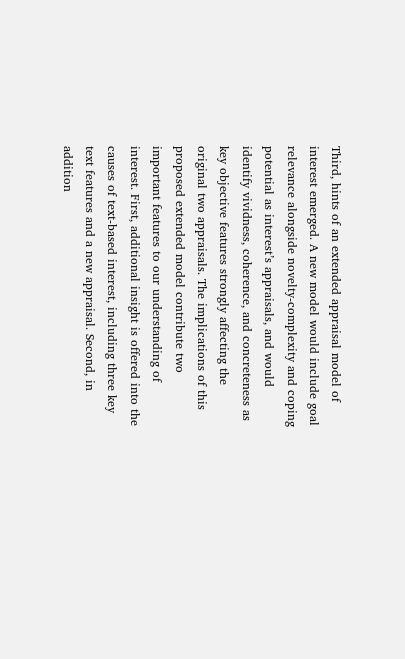Third, hints of an extended appraisal model of interest emerged. A new model would include goal relevance alongside novelty-complexity and coping potential as interest’s appraisals, and would identify vividness, coherence, and concreteness as key objective features strongly affecting the original two appraisals. The implications of this proposed extended model contribute two important features to our understanding of interest. First, additional insight is offered into the causes of text-based interest, including three key text features and a new appraisal. Second, in addition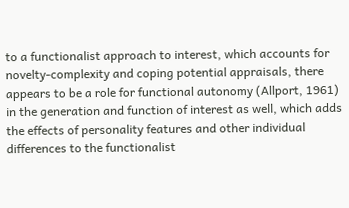to a functionalist approach to interest, which accounts for novelty-complexity and coping potential appraisals, there appears to be a role for functional autonomy (Allport, 1961) in the generation and function of interest as well, which adds the effects of personality features and other individual differences to the functionalist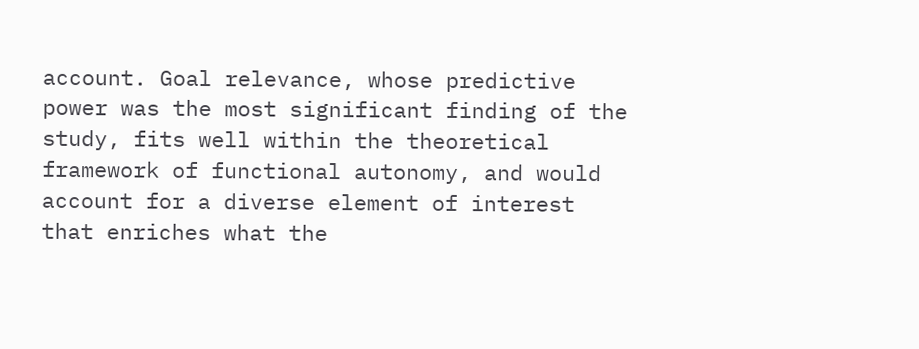account. Goal relevance, whose predictive power was the most significant finding of the study, fits well within the theoretical framework of functional autonomy, and would account for a diverse element of interest that enriches what the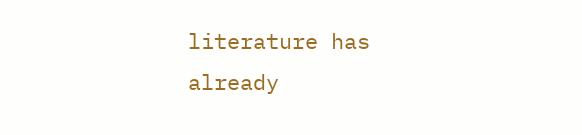literature has already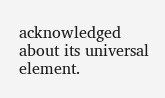acknowledged about its universal element.